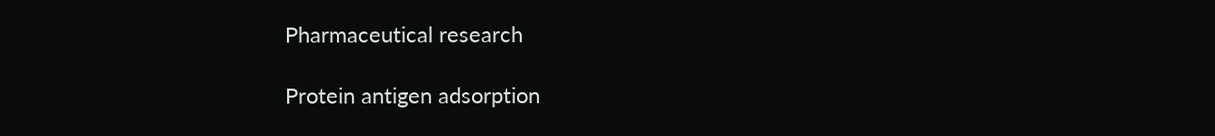Pharmaceutical research

Protein antigen adsorption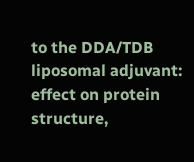to the DDA/TDB liposomal adjuvant: effect on protein structure,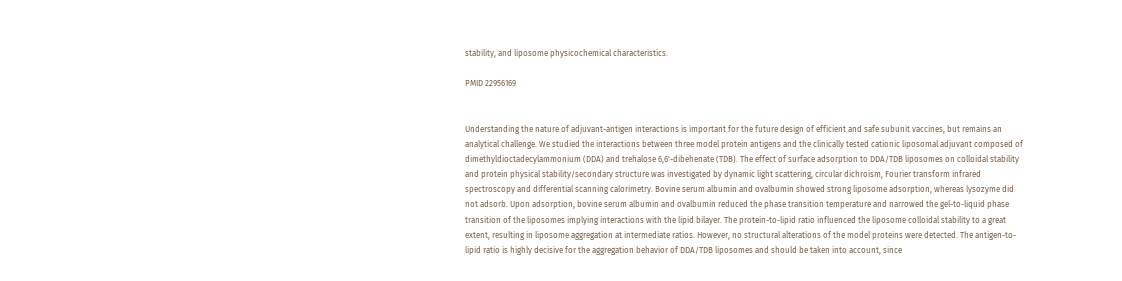stability, and liposome physicochemical characteristics.

PMID 22956169


Understanding the nature of adjuvant-antigen interactions is important for the future design of efficient and safe subunit vaccines, but remains an analytical challenge. We studied the interactions between three model protein antigens and the clinically tested cationic liposomal adjuvant composed of dimethyldioctadecylammonium (DDA) and trehalose 6,6'-dibehenate (TDB). The effect of surface adsorption to DDA/TDB liposomes on colloidal stability and protein physical stability/secondary structure was investigated by dynamic light scattering, circular dichroism, Fourier transform infrared spectroscopy and differential scanning calorimetry. Bovine serum albumin and ovalbumin showed strong liposome adsorption, whereas lysozyme did not adsorb. Upon adsorption, bovine serum albumin and ovalbumin reduced the phase transition temperature and narrowed the gel-to-liquid phase transition of the liposomes implying interactions with the lipid bilayer. The protein-to-lipid ratio influenced the liposome colloidal stability to a great extent, resulting in liposome aggregation at intermediate ratios. However, no structural alterations of the model proteins were detected. The antigen-to-lipid ratio is highly decisive for the aggregation behavior of DDA/TDB liposomes and should be taken into account, since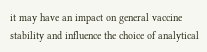it may have an impact on general vaccine stability and influence the choice of analytical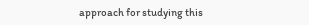approach for studying this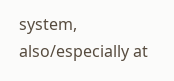system, also/especially at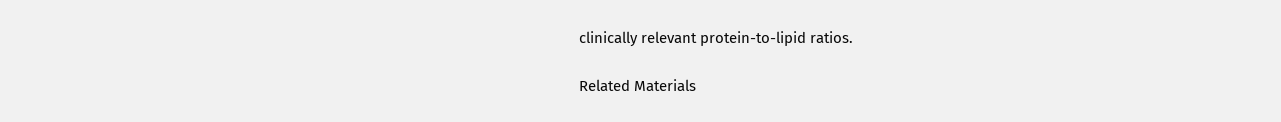clinically relevant protein-to-lipid ratios.

Related Materials